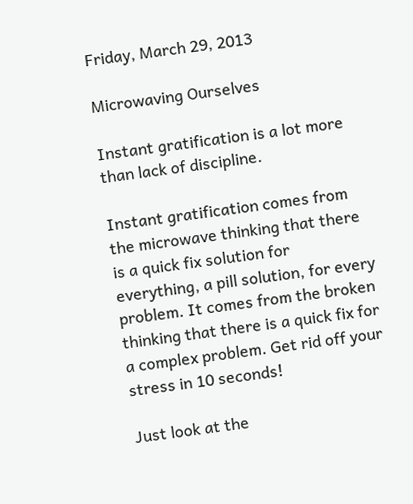Friday, March 29, 2013

Microwaving Ourselves

Instant gratification is a lot more than lack of discipline.

Instant gratification comes from the microwave thinking that there is a quick fix solution for everything, a pill solution, for every problem. It comes from the broken thinking that there is a quick fix for a complex problem. Get rid off your stress in 10 seconds!

Just look at the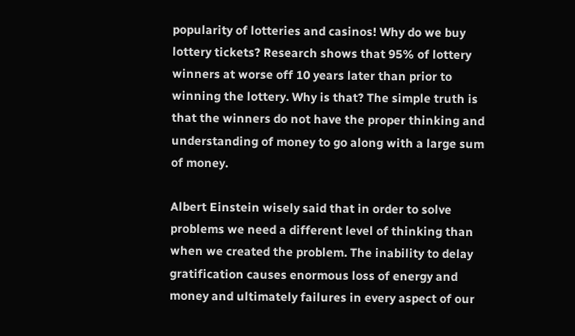popularity of lotteries and casinos! Why do we buy lottery tickets? Research shows that 95% of lottery winners at worse off 10 years later than prior to winning the lottery. Why is that? The simple truth is that the winners do not have the proper thinking and understanding of money to go along with a large sum of money.

Albert Einstein wisely said that in order to solve problems we need a different level of thinking than when we created the problem. The inability to delay gratification causes enormous loss of energy and money and ultimately failures in every aspect of our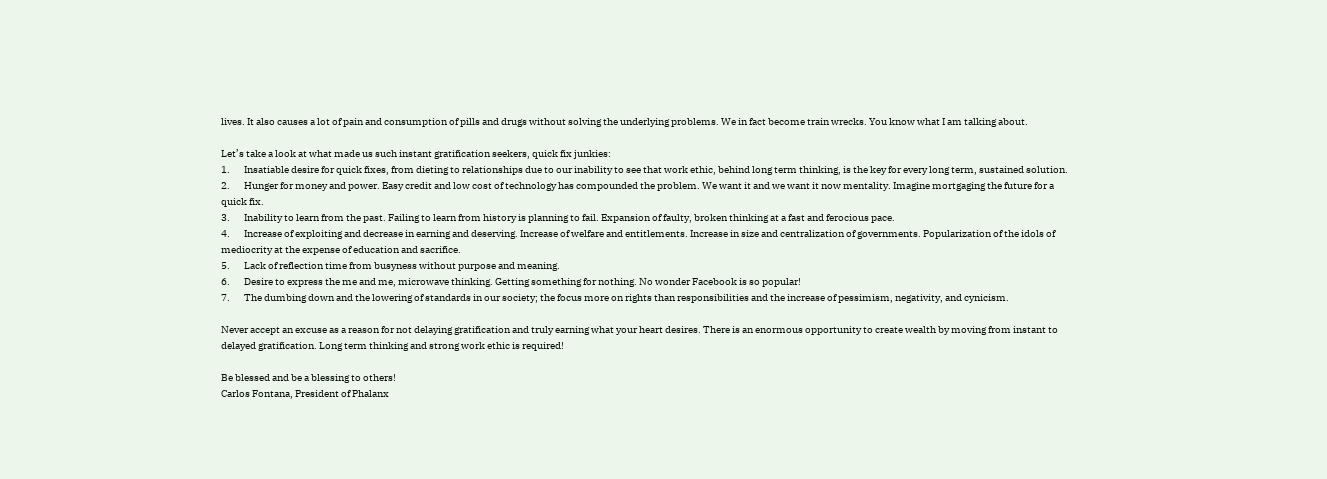lives. It also causes a lot of pain and consumption of pills and drugs without solving the underlying problems. We in fact become train wrecks. You know what I am talking about.

Let’s take a look at what made us such instant gratification seekers, quick fix junkies:
1.       Insatiable desire for quick fixes, from dieting to relationships due to our inability to see that work ethic, behind long term thinking, is the key for every long term, sustained solution.
2.       Hunger for money and power. Easy credit and low cost of technology has compounded the problem. We want it and we want it now mentality. Imagine mortgaging the future for a quick fix.
3.       Inability to learn from the past. Failing to learn from history is planning to fail. Expansion of faulty, broken thinking at a fast and ferocious pace.
4.       Increase of exploiting and decrease in earning and deserving. Increase of welfare and entitlements. Increase in size and centralization of governments. Popularization of the idols of mediocrity at the expense of education and sacrifice.
5.       Lack of reflection time from busyness without purpose and meaning.
6.       Desire to express the me and me, microwave thinking. Getting something for nothing. No wonder Facebook is so popular!
7.       The dumbing down and the lowering of standards in our society; the focus more on rights than responsibilities and the increase of pessimism, negativity, and cynicism.

Never accept an excuse as a reason for not delaying gratification and truly earning what your heart desires. There is an enormous opportunity to create wealth by moving from instant to delayed gratification. Long term thinking and strong work ethic is required!

Be blessed and be a blessing to others!
Carlos Fontana, President of Phalanx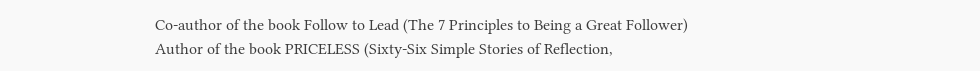Co-author of the book Follow to Lead (The 7 Principles to Being a Great Follower)
Author of the book PRICELESS (Sixty-Six Simple Stories of Reflection,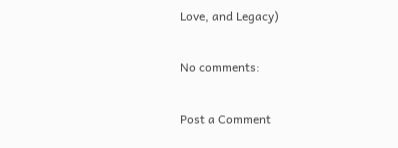Love, and Legacy)

No comments:

Post a Comment